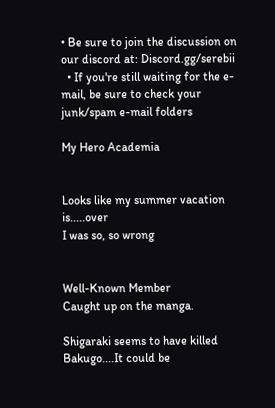• Be sure to join the discussion on our discord at: Discord.gg/serebii
  • If you're still waiting for the e-mail, be sure to check your junk/spam e-mail folders

My Hero Academia


Looks like my summer vacation is.....over
I was so, so wrong


Well-Known Member
Caught up on the manga.

Shigaraki seems to have killed Bakugo....It could be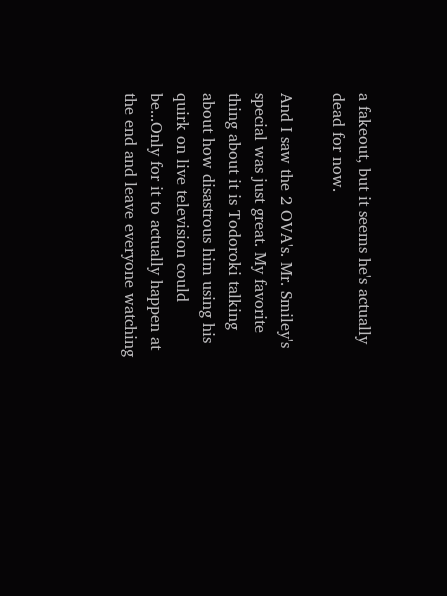a fakeout, but it seems he's actually dead for now.

And I saw the 2 OVA's. Mr. Smiley's special was just great. My favorite thing about it is Todoroki talking about how disastrous him using his quirk on live television could be...Only for it to actually happen at the end and leave everyone watching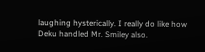laughing hysterically. I really do like how Deku handled Mr. Smiley also.